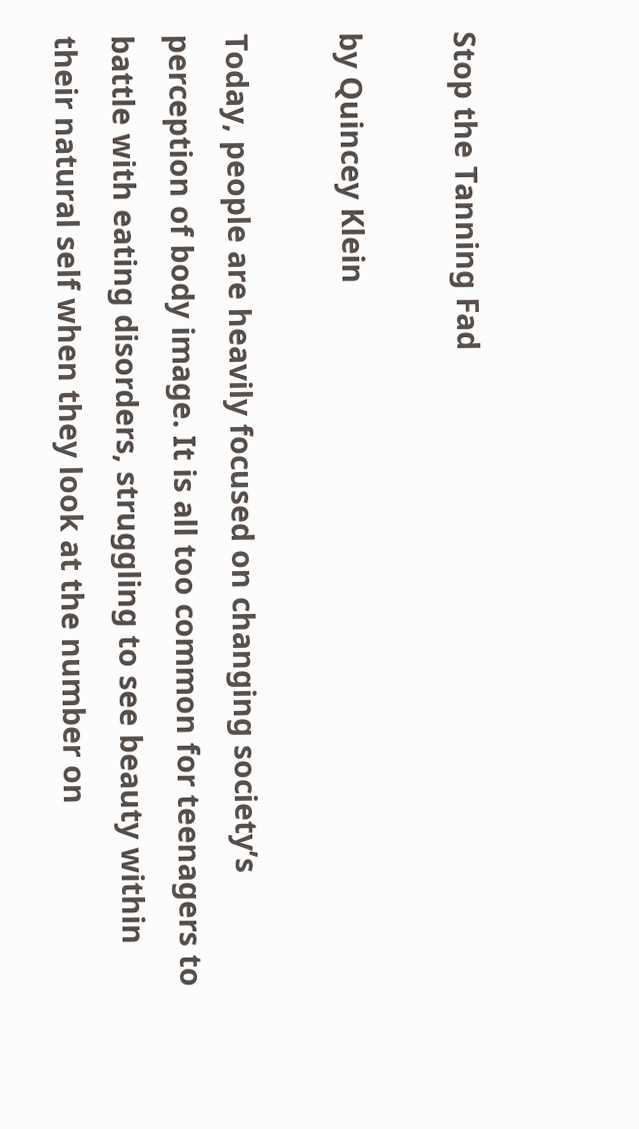Stop the Tanning Fad

by Quincey Klein

Today, people are heavily focused on changing society’s perception of body image. It is all too common for teenagers to battle with eating disorders, struggling to see beauty within their natural self when they look at the number on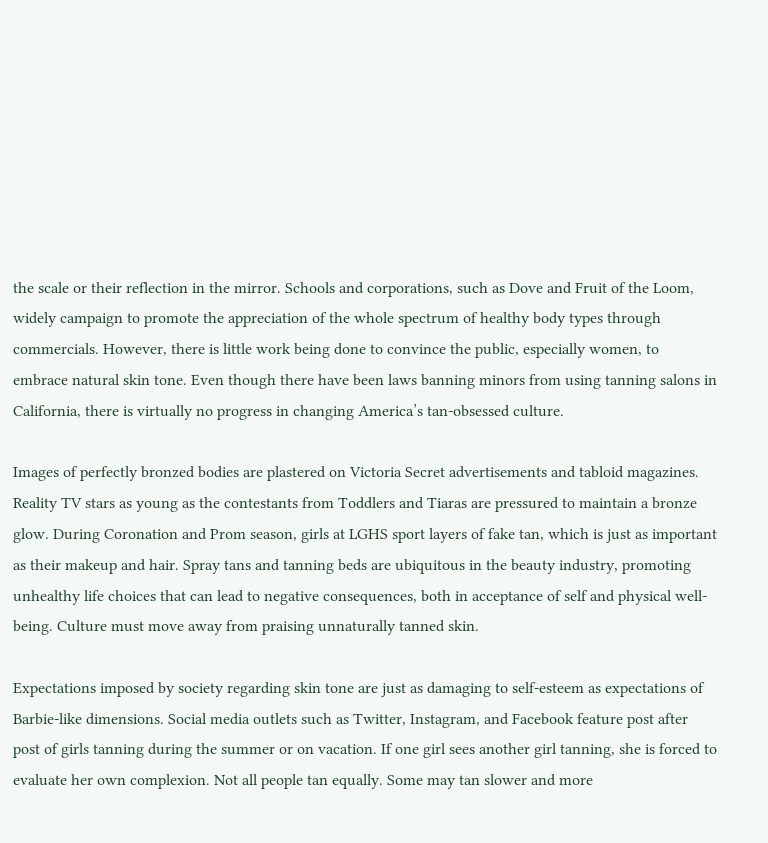the scale or their reflection in the mirror. Schools and corporations, such as Dove and Fruit of the Loom, widely campaign to promote the appreciation of the whole spectrum of healthy body types through commercials. However, there is little work being done to convince the public, especially women, to embrace natural skin tone. Even though there have been laws banning minors from using tanning salons in California, there is virtually no progress in changing America’s tan-obsessed culture.

Images of perfectly bronzed bodies are plastered on Victoria Secret advertisements and tabloid magazines. Reality TV stars as young as the contestants from Toddlers and Tiaras are pressured to maintain a bronze glow. During Coronation and Prom season, girls at LGHS sport layers of fake tan, which is just as important as their makeup and hair. Spray tans and tanning beds are ubiquitous in the beauty industry, promoting unhealthy life choices that can lead to negative consequences, both in acceptance of self and physical well-being. Culture must move away from praising unnaturally tanned skin.

Expectations imposed by society regarding skin tone are just as damaging to self-esteem as expectations of Barbie-like dimensions. Social media outlets such as Twitter, Instagram, and Facebook feature post after post of girls tanning during the summer or on vacation. If one girl sees another girl tanning, she is forced to evaluate her own complexion. Not all people tan equally. Some may tan slower and more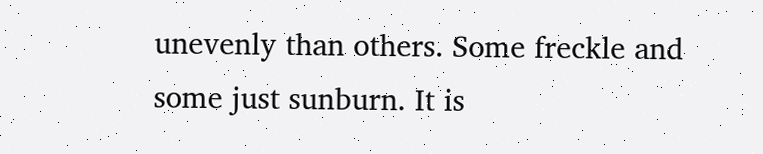unevenly than others. Some freckle and some just sunburn. It is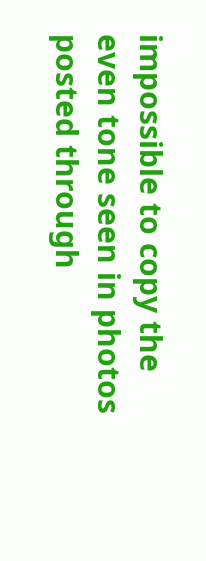impossible to copy the even tone seen in photos posted through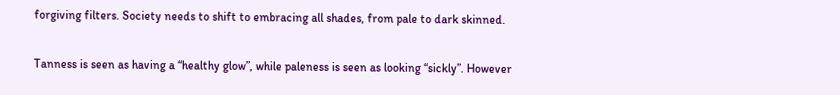forgiving filters. Society needs to shift to embracing all shades, from pale to dark skinned.

Tanness is seen as having a “healthy glow”, while paleness is seen as looking “sickly”. However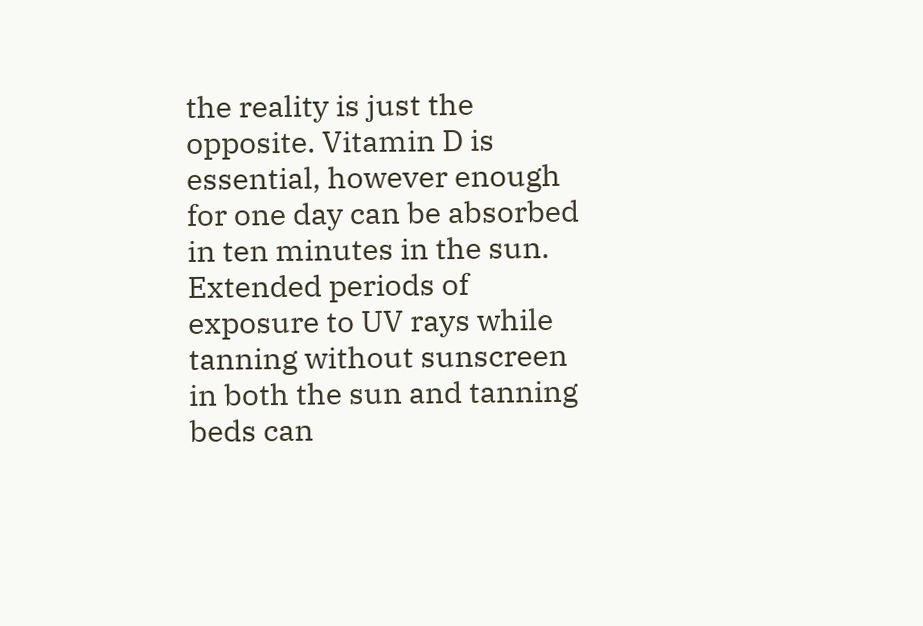the reality is just the opposite. Vitamin D is essential, however enough for one day can be absorbed in ten minutes in the sun. Extended periods of exposure to UV rays while tanning without sunscreen in both the sun and tanning beds can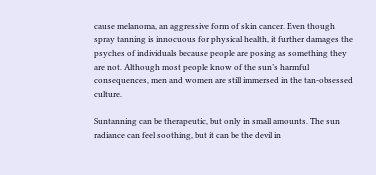cause melanoma, an aggressive form of skin cancer. Even though spray tanning is innocuous for physical health, it further damages the psyches of individuals because people are posing as something they are not. Although most people know of the sun’s harmful consequences, men and women are still immersed in the tan-obsessed culture.

Suntanning can be therapeutic, but only in small amounts. The sun radiance can feel soothing, but it can be the devil in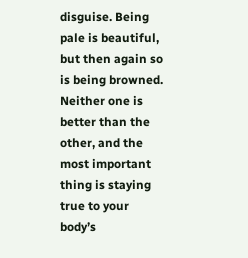disguise. Being pale is beautiful, but then again so is being browned. Neither one is better than the other, and the most important thing is staying true to your body’s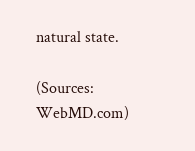natural state.

(Sources: WebMD.com)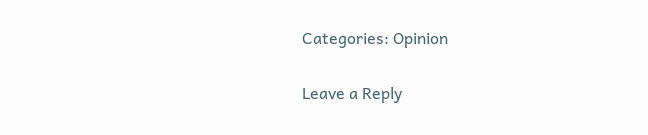Categories: Opinion

Leave a Reply